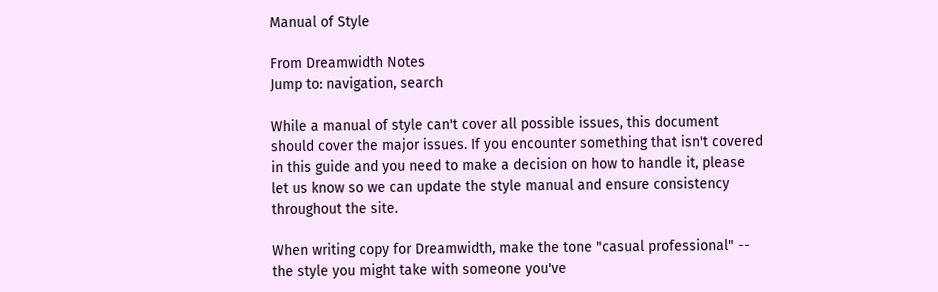Manual of Style

From Dreamwidth Notes
Jump to: navigation, search

While a manual of style can't cover all possible issues, this document should cover the major issues. If you encounter something that isn't covered in this guide and you need to make a decision on how to handle it, please let us know so we can update the style manual and ensure consistency throughout the site.

When writing copy for Dreamwidth, make the tone "casual professional" -- the style you might take with someone you've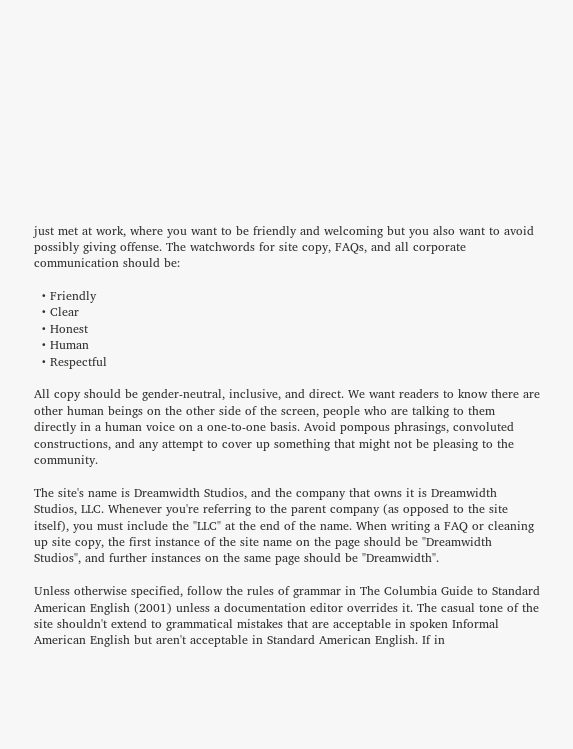just met at work, where you want to be friendly and welcoming but you also want to avoid possibly giving offense. The watchwords for site copy, FAQs, and all corporate communication should be:

  • Friendly
  • Clear
  • Honest
  • Human
  • Respectful

All copy should be gender-neutral, inclusive, and direct. We want readers to know there are other human beings on the other side of the screen, people who are talking to them directly in a human voice on a one-to-one basis. Avoid pompous phrasings, convoluted constructions, and any attempt to cover up something that might not be pleasing to the community.

The site's name is Dreamwidth Studios, and the company that owns it is Dreamwidth Studios, LLC. Whenever you're referring to the parent company (as opposed to the site itself), you must include the "LLC" at the end of the name. When writing a FAQ or cleaning up site copy, the first instance of the site name on the page should be "Dreamwidth Studios", and further instances on the same page should be "Dreamwidth".

Unless otherwise specified, follow the rules of grammar in The Columbia Guide to Standard American English (2001) unless a documentation editor overrides it. The casual tone of the site shouldn't extend to grammatical mistakes that are acceptable in spoken Informal American English but aren't acceptable in Standard American English. If in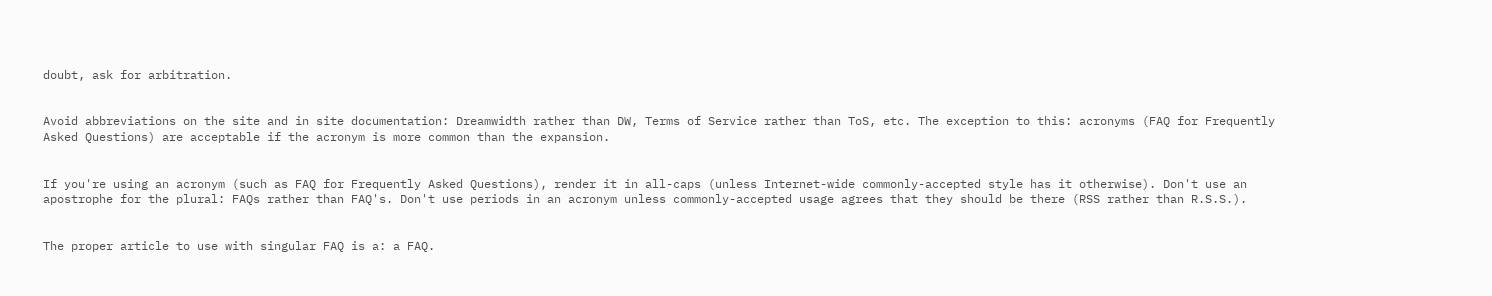doubt, ask for arbitration.


Avoid abbreviations on the site and in site documentation: Dreamwidth rather than DW, Terms of Service rather than ToS, etc. The exception to this: acronyms (FAQ for Frequently Asked Questions) are acceptable if the acronym is more common than the expansion.


If you're using an acronym (such as FAQ for Frequently Asked Questions), render it in all-caps (unless Internet-wide commonly-accepted style has it otherwise). Don't use an apostrophe for the plural: FAQs rather than FAQ's. Don't use periods in an acronym unless commonly-accepted usage agrees that they should be there (RSS rather than R.S.S.).


The proper article to use with singular FAQ is a: a FAQ.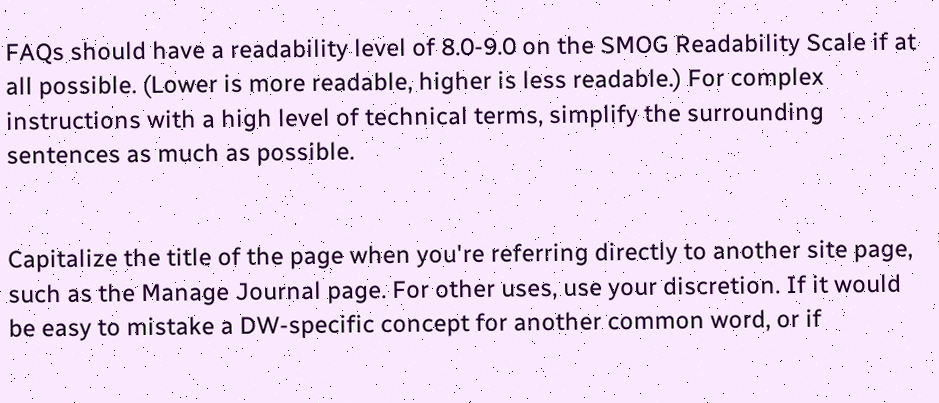FAQs should have a readability level of 8.0-9.0 on the SMOG Readability Scale if at all possible. (Lower is more readable, higher is less readable.) For complex instructions with a high level of technical terms, simplify the surrounding sentences as much as possible.


Capitalize the title of the page when you're referring directly to another site page, such as the Manage Journal page. For other uses, use your discretion. If it would be easy to mistake a DW-specific concept for another common word, or if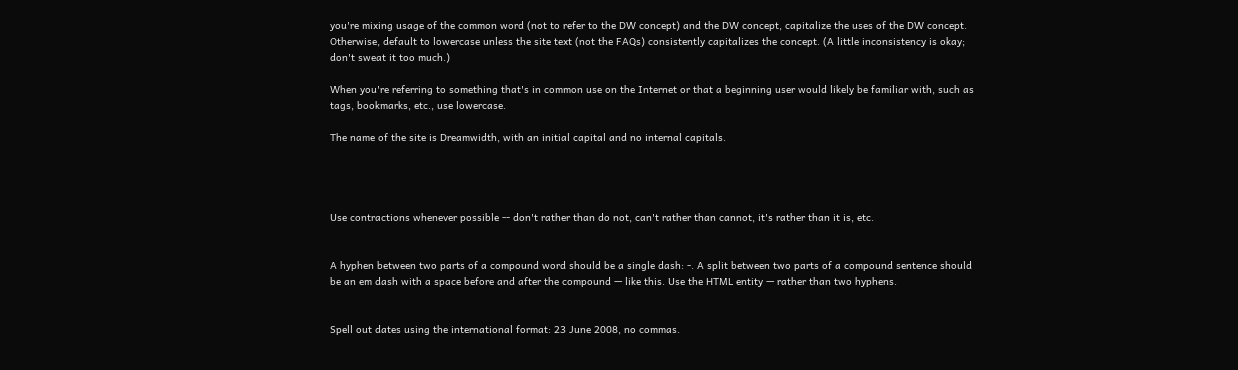you're mixing usage of the common word (not to refer to the DW concept) and the DW concept, capitalize the uses of the DW concept. Otherwise, default to lowercase unless the site text (not the FAQs) consistently capitalizes the concept. (A little inconsistency is okay; don't sweat it too much.)

When you're referring to something that's in common use on the Internet or that a beginning user would likely be familiar with, such as tags, bookmarks, etc., use lowercase.

The name of the site is Dreamwidth, with an initial capital and no internal capitals.




Use contractions whenever possible -- don't rather than do not, can't rather than cannot, it's rather than it is, etc.


A hyphen between two parts of a compound word should be a single dash: -. A split between two parts of a compound sentence should be an em dash with a space before and after the compound — like this. Use the HTML entity — rather than two hyphens.


Spell out dates using the international format: 23 June 2008, no commas.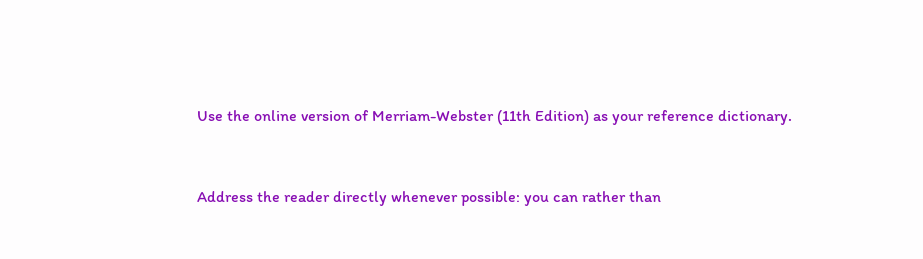Use the online version of Merriam-Webster (11th Edition) as your reference dictionary.


Address the reader directly whenever possible: you can rather than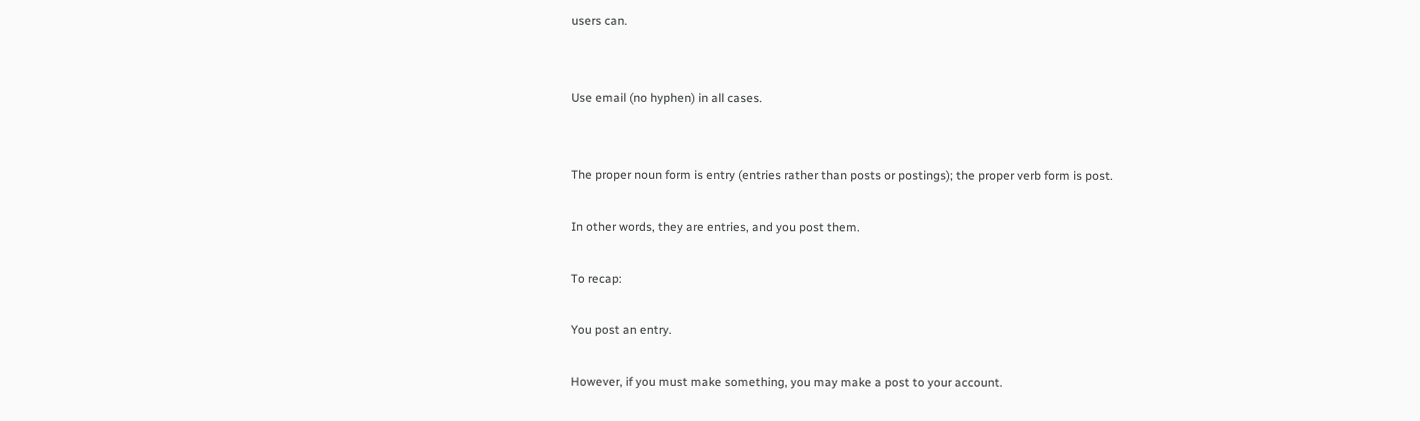users can.


Use email (no hyphen) in all cases.


The proper noun form is entry (entries rather than posts or postings); the proper verb form is post.

In other words, they are entries, and you post them.

To recap:

You post an entry.

However, if you must make something, you may make a post to your account.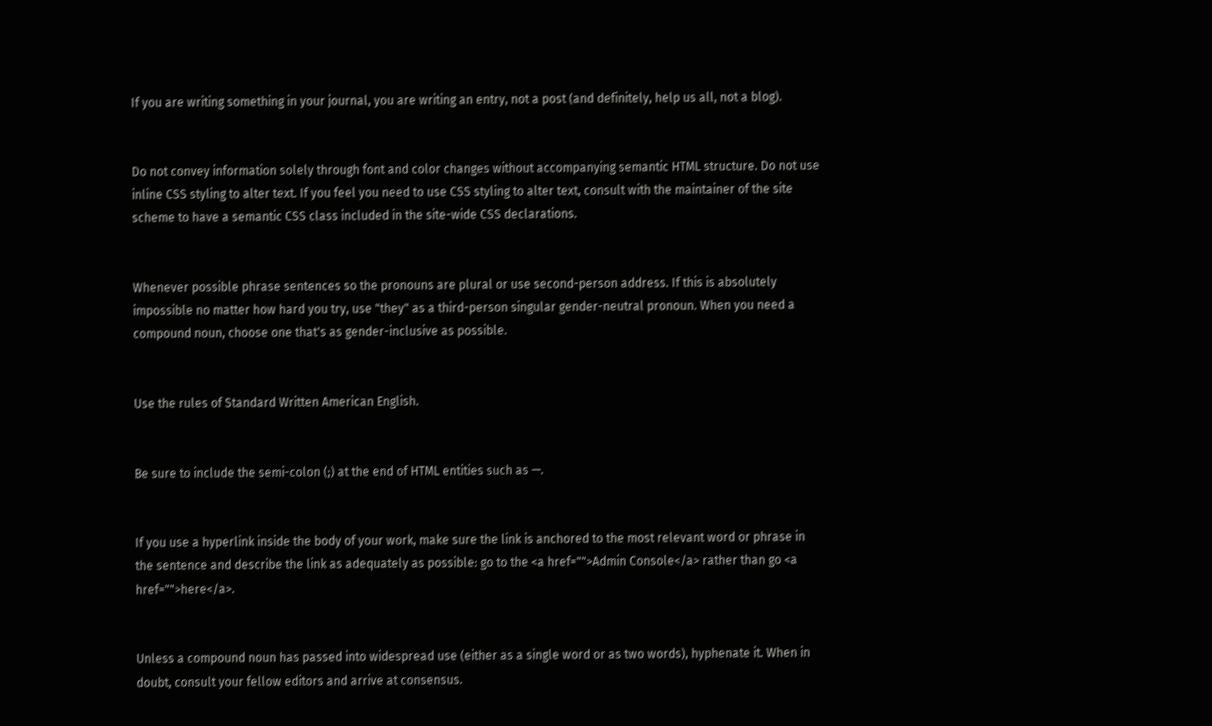If you are writing something in your journal, you are writing an entry, not a post (and definitely, help us all, not a blog).


Do not convey information solely through font and color changes without accompanying semantic HTML structure. Do not use inline CSS styling to alter text. If you feel you need to use CSS styling to alter text, consult with the maintainer of the site scheme to have a semantic CSS class included in the site-wide CSS declarations.


Whenever possible phrase sentences so the pronouns are plural or use second-person address. If this is absolutely impossible no matter how hard you try, use "they" as a third-person singular gender-neutral pronoun. When you need a compound noun, choose one that's as gender-inclusive as possible.


Use the rules of Standard Written American English.


Be sure to include the semi-colon (;) at the end of HTML entities such as —.


If you use a hyperlink inside the body of your work, make sure the link is anchored to the most relevant word or phrase in the sentence and describe the link as adequately as possible: go to the <a href="">Admin Console</a> rather than go <a href="">here</a>.


Unless a compound noun has passed into widespread use (either as a single word or as two words), hyphenate it. When in doubt, consult your fellow editors and arrive at consensus.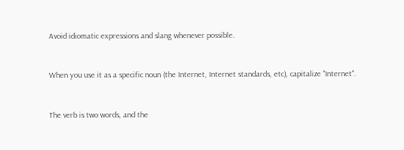Avoid idiomatic expressions and slang whenever possible.


When you use it as a specific noun (the Internet, Internet standards, etc), capitalize "Internet".


The verb is two words, and the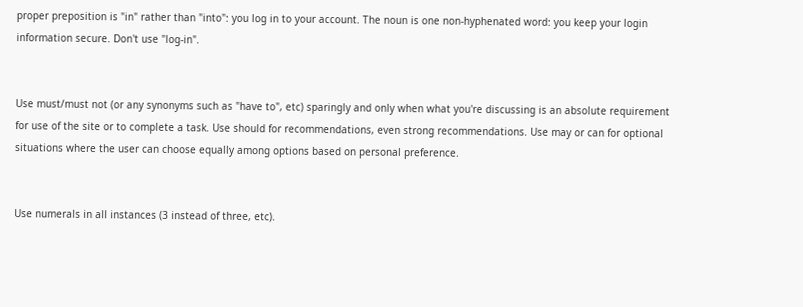proper preposition is "in" rather than "into": you log in to your account. The noun is one non-hyphenated word: you keep your login information secure. Don't use "log-in".


Use must/must not (or any synonyms such as "have to", etc) sparingly and only when what you're discussing is an absolute requirement for use of the site or to complete a task. Use should for recommendations, even strong recommendations. Use may or can for optional situations where the user can choose equally among options based on personal preference.


Use numerals in all instances (3 instead of three, etc).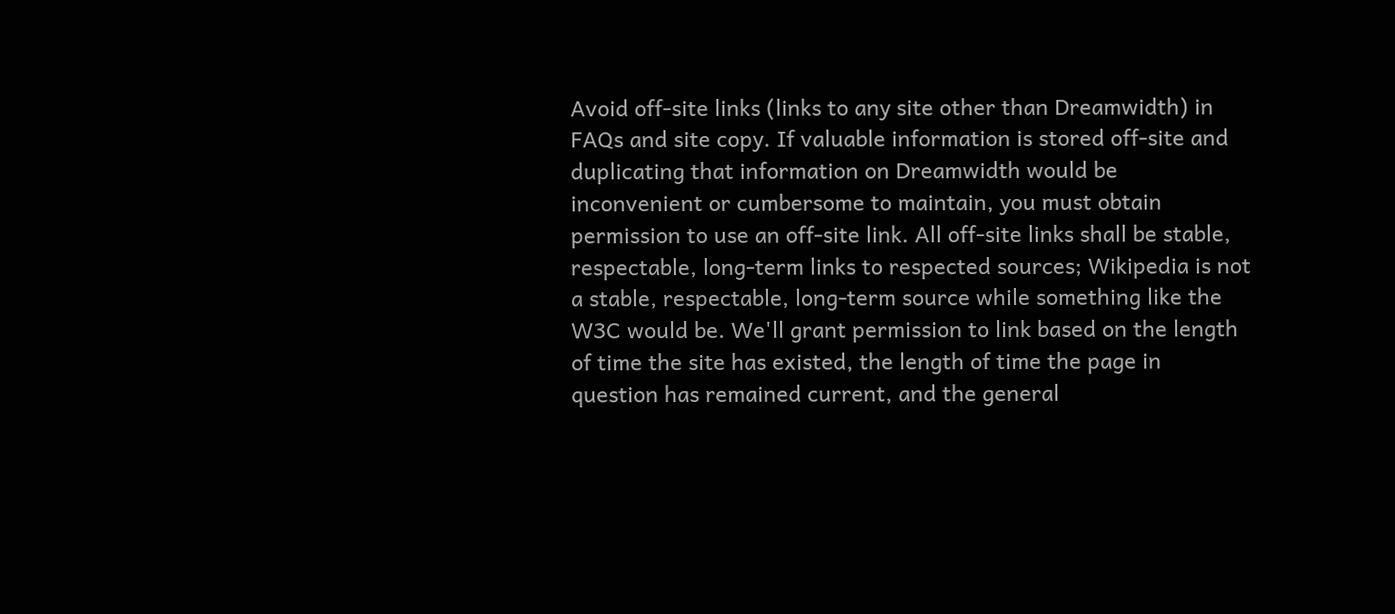Avoid off-site links (links to any site other than Dreamwidth) in FAQs and site copy. If valuable information is stored off-site and duplicating that information on Dreamwidth would be inconvenient or cumbersome to maintain, you must obtain permission to use an off-site link. All off-site links shall be stable, respectable, long-term links to respected sources; Wikipedia is not a stable, respectable, long-term source while something like the W3C would be. We'll grant permission to link based on the length of time the site has existed, the length of time the page in question has remained current, and the general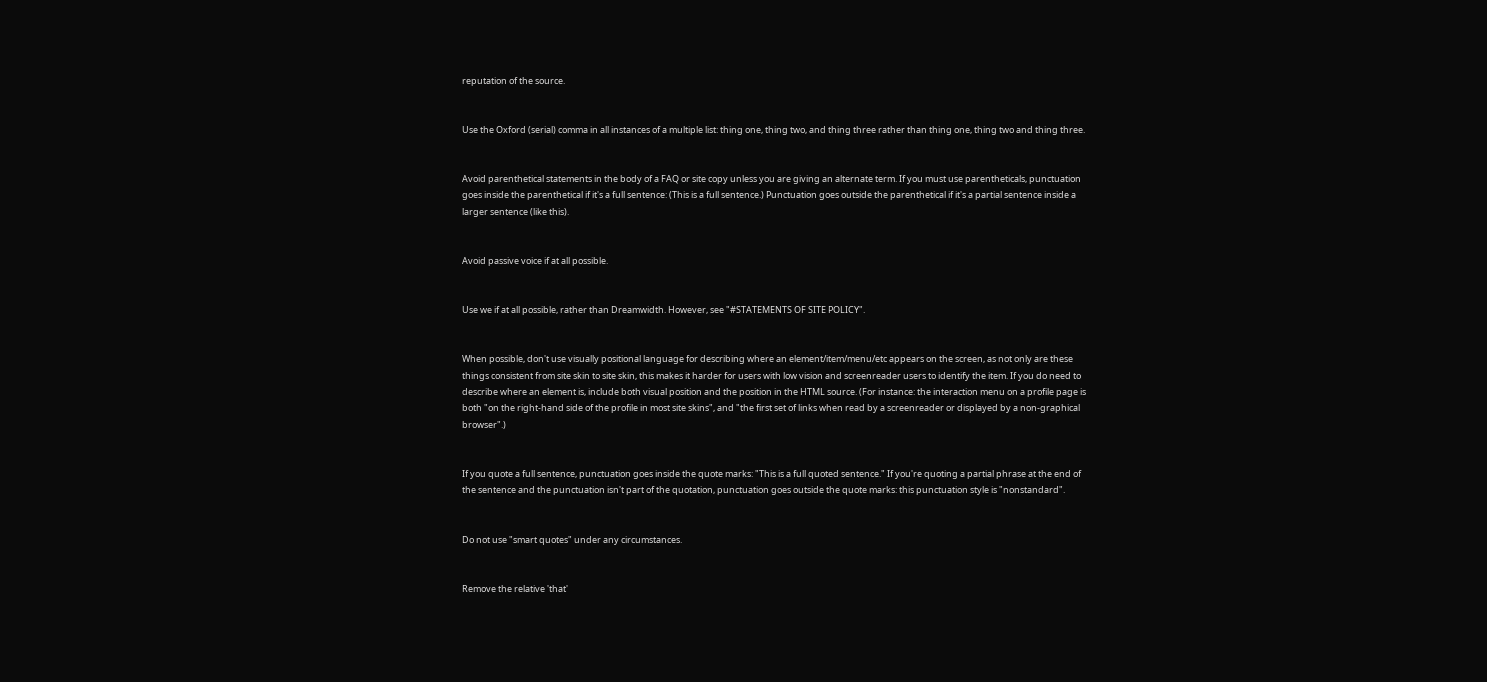reputation of the source.


Use the Oxford (serial) comma in all instances of a multiple list: thing one, thing two, and thing three rather than thing one, thing two and thing three.


Avoid parenthetical statements in the body of a FAQ or site copy unless you are giving an alternate term. If you must use parentheticals, punctuation goes inside the parenthetical if it's a full sentence: (This is a full sentence.) Punctuation goes outside the parenthetical if it's a partial sentence inside a larger sentence (like this).


Avoid passive voice if at all possible.


Use we if at all possible, rather than Dreamwidth. However, see "#STATEMENTS OF SITE POLICY".


When possible, don't use visually positional language for describing where an element/item/menu/etc appears on the screen, as not only are these things consistent from site skin to site skin, this makes it harder for users with low vision and screenreader users to identify the item. If you do need to describe where an element is, include both visual position and the position in the HTML source. (For instance: the interaction menu on a profile page is both "on the right-hand side of the profile in most site skins", and "the first set of links when read by a screenreader or displayed by a non-graphical browser".)


If you quote a full sentence, punctuation goes inside the quote marks: "This is a full quoted sentence." If you're quoting a partial phrase at the end of the sentence and the punctuation isn't part of the quotation, punctuation goes outside the quote marks: this punctuation style is "nonstandard".


Do not use "smart quotes" under any circumstances.


Remove the relative 'that'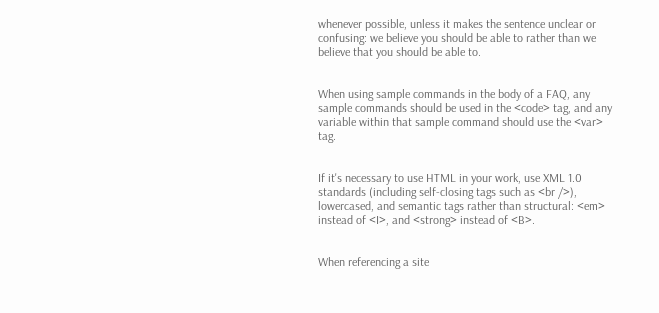whenever possible, unless it makes the sentence unclear or confusing: we believe you should be able to rather than we believe that you should be able to.


When using sample commands in the body of a FAQ, any sample commands should be used in the <code> tag, and any variable within that sample command should use the <var> tag.


If it's necessary to use HTML in your work, use XML 1.0 standards (including self-closing tags such as <br />), lowercased, and semantic tags rather than structural: <em> instead of <I>, and <strong> instead of <B>.


When referencing a site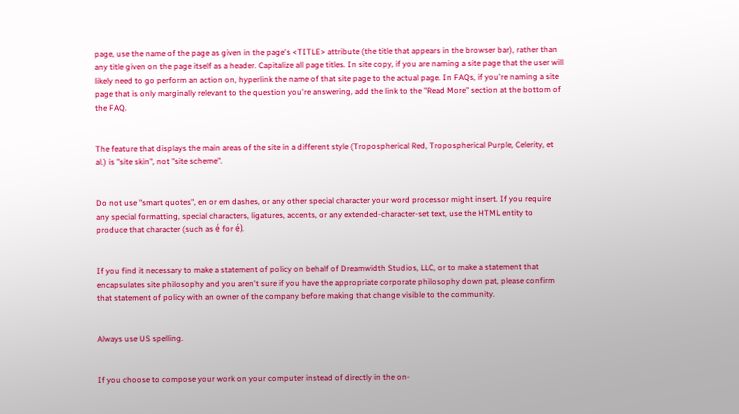page, use the name of the page as given in the page's <TITLE> attribute (the title that appears in the browser bar), rather than any title given on the page itself as a header. Capitalize all page titles. In site copy, if you are naming a site page that the user will likely need to go perform an action on, hyperlink the name of that site page to the actual page. In FAQs, if you're naming a site page that is only marginally relevant to the question you're answering, add the link to the "Read More" section at the bottom of the FAQ.


The feature that displays the main areas of the site in a different style (Tropospherical Red, Tropospherical Purple, Celerity, et al.) is "site skin", not "site scheme".


Do not use "smart quotes", en or em dashes, or any other special character your word processor might insert. If you require any special formatting, special characters, ligatures, accents, or any extended-character-set text, use the HTML entity to produce that character (such as é for é).


If you find it necessary to make a statement of policy on behalf of Dreamwidth Studios, LLC, or to make a statement that encapsulates site philosophy and you aren't sure if you have the appropriate corporate philosophy down pat, please confirm that statement of policy with an owner of the company before making that change visible to the community.


Always use US spelling.


If you choose to compose your work on your computer instead of directly in the on-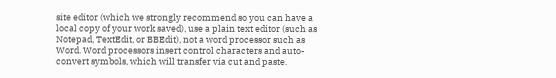site editor (which we strongly recommend so you can have a local copy of your work saved), use a plain text editor (such as Notepad, TextEdit, or BBEdit), not a word processor such as Word. Word processors insert control characters and auto-convert symbols, which will transfer via cut and paste.